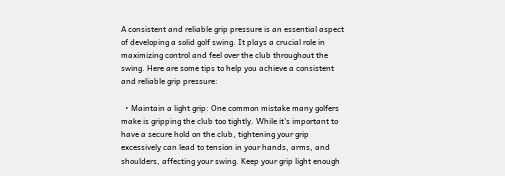A consistent and reliable grip pressure is an essential aspect of developing a solid golf swing. It plays a crucial role in maximizing control and feel over the club throughout the swing. Here are some tips to help you achieve a consistent and reliable grip pressure:

  • Maintain a light grip: One common mistake many golfers make is gripping the club too tightly. While it's important to have a secure hold on the club, tightening your grip excessively can lead to tension in your hands, arms, and shoulders, affecting your swing. Keep your grip light enough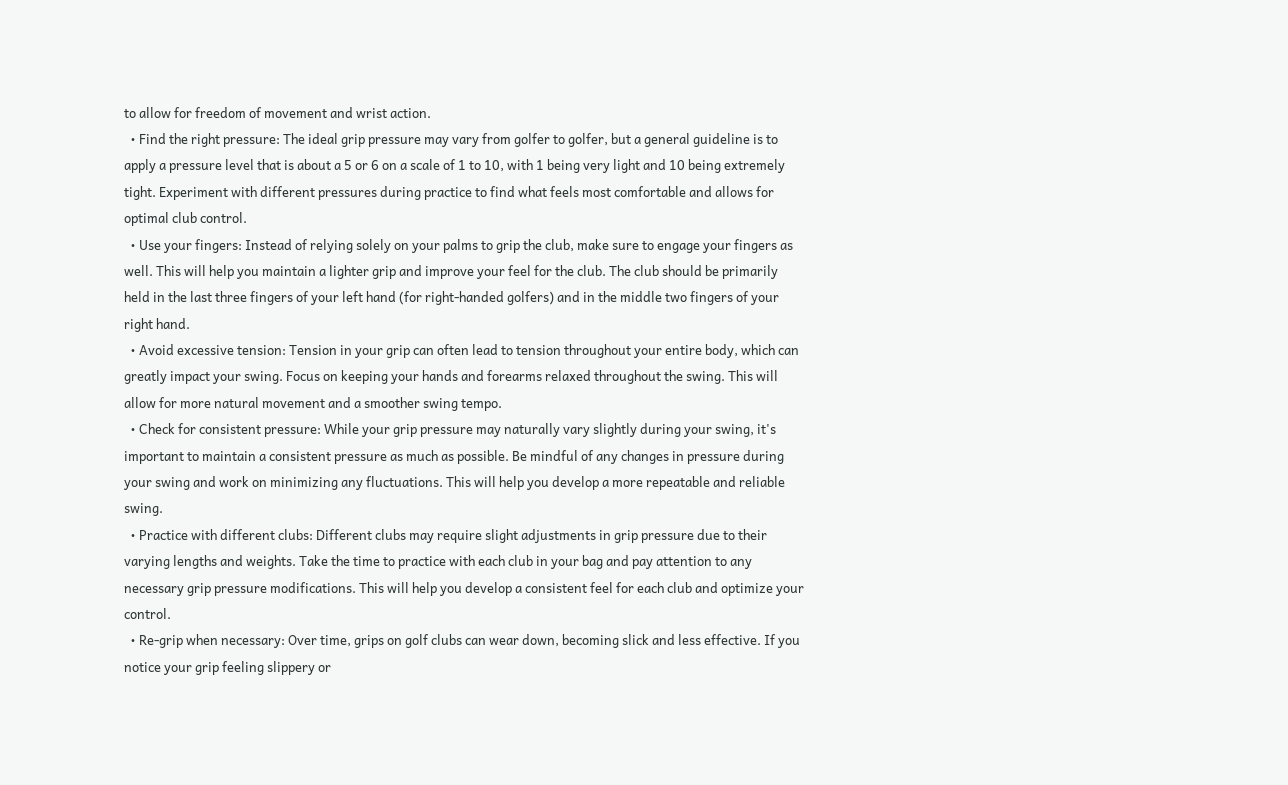to allow for freedom of movement and wrist action.
  • Find the right pressure: The ideal grip pressure may vary from golfer to golfer, but a general guideline is to apply a pressure level that is about a 5 or 6 on a scale of 1 to 10, with 1 being very light and 10 being extremely tight. Experiment with different pressures during practice to find what feels most comfortable and allows for optimal club control.
  • Use your fingers: Instead of relying solely on your palms to grip the club, make sure to engage your fingers as well. This will help you maintain a lighter grip and improve your feel for the club. The club should be primarily held in the last three fingers of your left hand (for right-handed golfers) and in the middle two fingers of your right hand.
  • Avoid excessive tension: Tension in your grip can often lead to tension throughout your entire body, which can greatly impact your swing. Focus on keeping your hands and forearms relaxed throughout the swing. This will allow for more natural movement and a smoother swing tempo.
  • Check for consistent pressure: While your grip pressure may naturally vary slightly during your swing, it's important to maintain a consistent pressure as much as possible. Be mindful of any changes in pressure during your swing and work on minimizing any fluctuations. This will help you develop a more repeatable and reliable swing.
  • Practice with different clubs: Different clubs may require slight adjustments in grip pressure due to their varying lengths and weights. Take the time to practice with each club in your bag and pay attention to any necessary grip pressure modifications. This will help you develop a consistent feel for each club and optimize your control.
  • Re-grip when necessary: Over time, grips on golf clubs can wear down, becoming slick and less effective. If you notice your grip feeling slippery or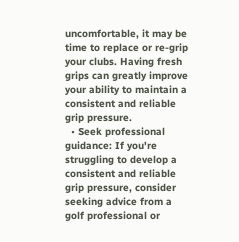uncomfortable, it may be time to replace or re-grip your clubs. Having fresh grips can greatly improve your ability to maintain a consistent and reliable grip pressure.
  • Seek professional guidance: If you're struggling to develop a consistent and reliable grip pressure, consider seeking advice from a golf professional or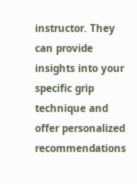instructor. They can provide insights into your specific grip technique and offer personalized recommendations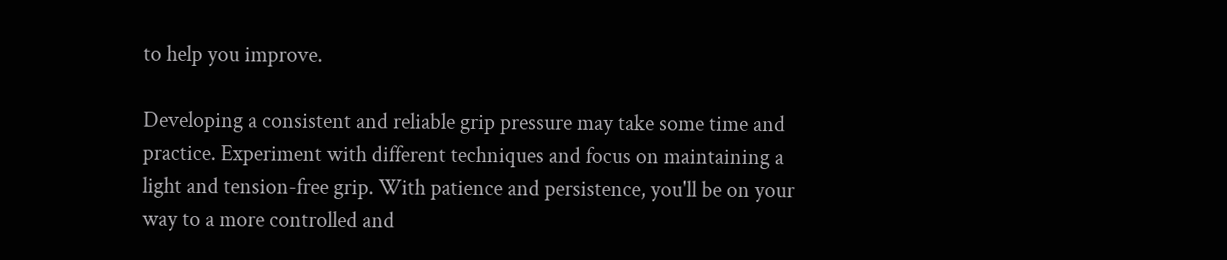to help you improve.

Developing a consistent and reliable grip pressure may take some time and practice. Experiment with different techniques and focus on maintaining a light and tension-free grip. With patience and persistence, you'll be on your way to a more controlled and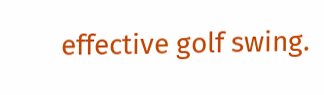effective golf swing.